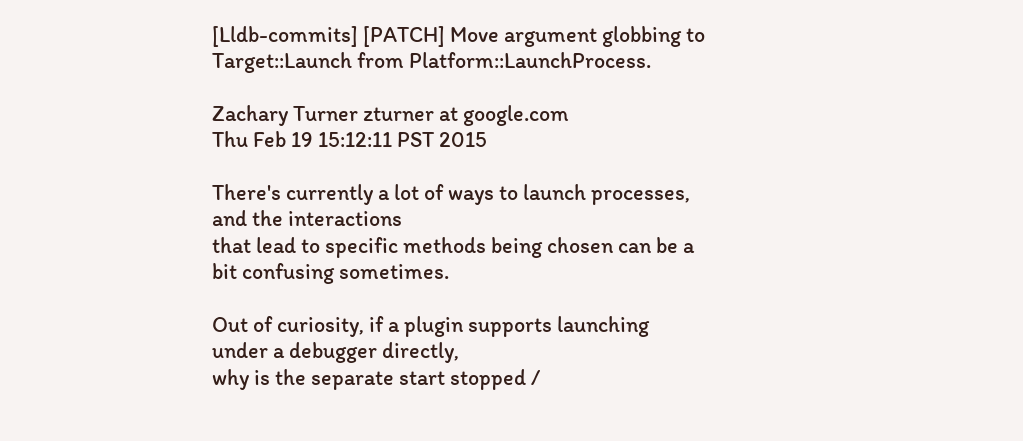[Lldb-commits] [PATCH] Move argument globbing to Target::Launch from Platform::LaunchProcess.

Zachary Turner zturner at google.com
Thu Feb 19 15:12:11 PST 2015

There's currently a lot of ways to launch processes, and the interactions
that lead to specific methods being chosen can be a bit confusing sometimes.

Out of curiosity, if a plugin supports launching under a debugger directly,
why is the separate start stopped /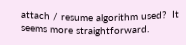attach / resume algorithm used?  It
seems more straightforward.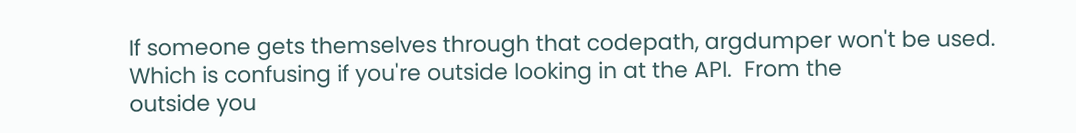If someone gets themselves through that codepath, argdumper won't be used.
Which is confusing if you're outside looking in at the API.  From the
outside you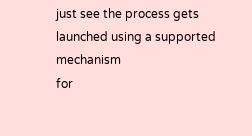just see the process gets launched using a supported mechanism
for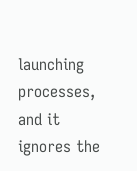launching processes, and it ignores the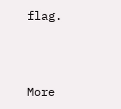flag.



More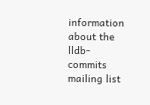information about the lldb-commits mailing list